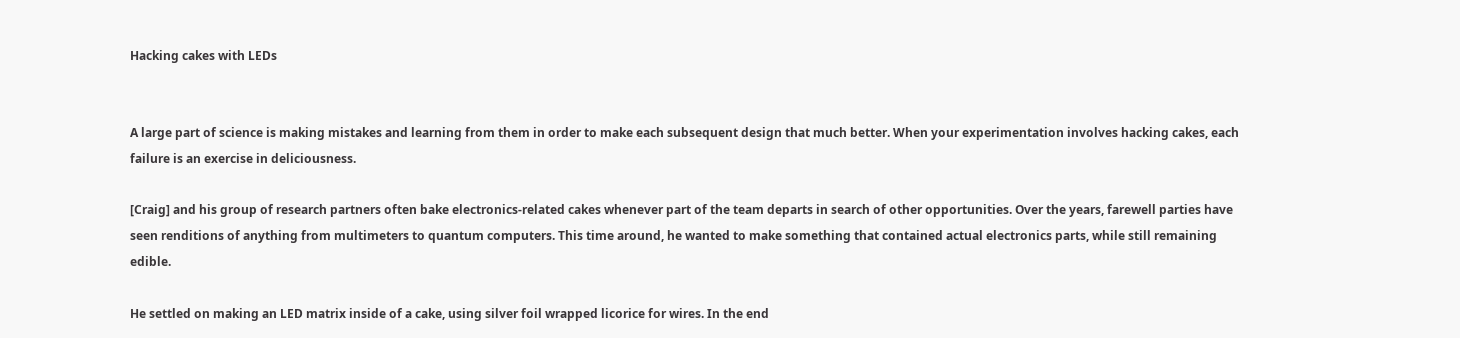Hacking cakes with LEDs


A large part of science is making mistakes and learning from them in order to make each subsequent design that much better. When your experimentation involves hacking cakes, each failure is an exercise in deliciousness.

[Craig] and his group of research partners often bake electronics-related cakes whenever part of the team departs in search of other opportunities. Over the years, farewell parties have seen renditions of anything from multimeters to quantum computers. This time around, he wanted to make something that contained actual electronics parts, while still remaining edible.

He settled on making an LED matrix inside of a cake, using silver foil wrapped licorice for wires. In the end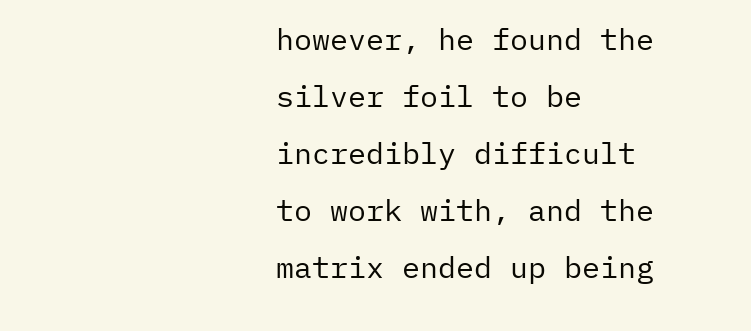however, he found the silver foil to be incredibly difficult to work with, and the matrix ended up being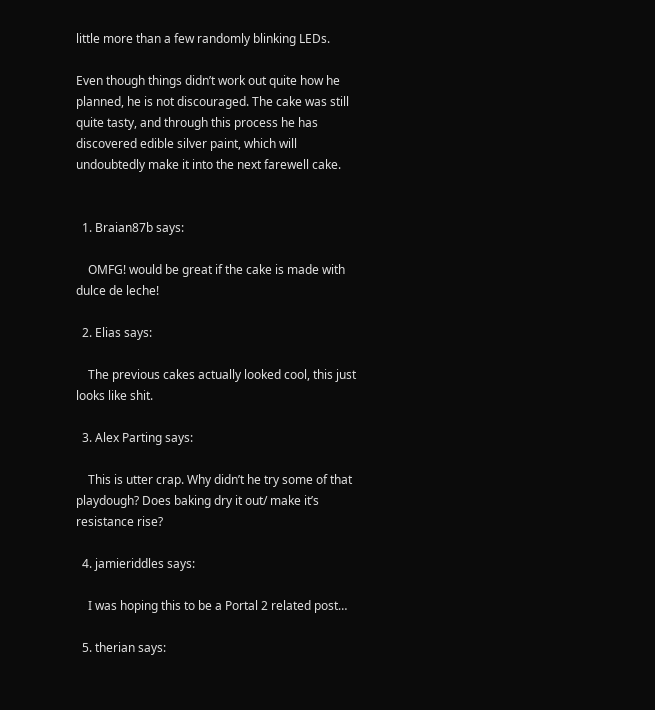little more than a few randomly blinking LEDs.

Even though things didn’t work out quite how he planned, he is not discouraged. The cake was still quite tasty, and through this process he has discovered edible silver paint, which will undoubtedly make it into the next farewell cake.


  1. Braian87b says:

    OMFG! would be great if the cake is made with dulce de leche!

  2. Elias says:

    The previous cakes actually looked cool, this just looks like shit.

  3. Alex Parting says:

    This is utter crap. Why didn’t he try some of that playdough? Does baking dry it out/ make it’s resistance rise?

  4. jamieriddles says:

    I was hoping this to be a Portal 2 related post…

  5. therian says: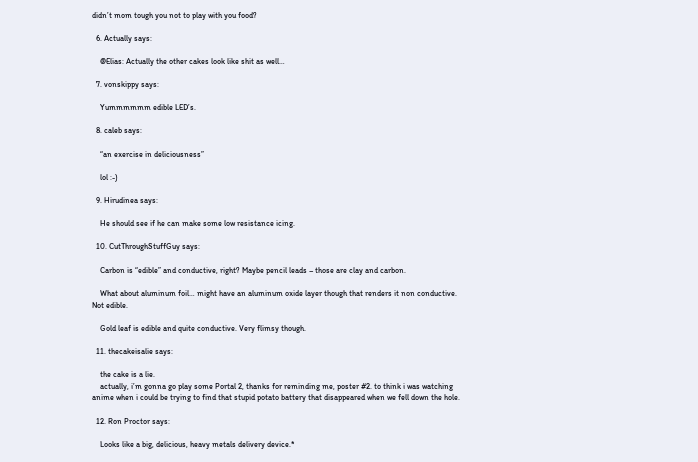didn’t mom tough you not to play with you food?

  6. Actually says:

    @Elias: Actually the other cakes look like shit as well…

  7. vonskippy says:

    Yummmmmm edible LED’s.

  8. caleb says:

    “an exercise in deliciousness”

    lol :-)

  9. Hirudinea says:

    He should see if he can make some low resistance icing.

  10. CutThroughStuffGuy says:

    Carbon is “edible” and conductive, right? Maybe pencil leads – those are clay and carbon.

    What about aluminum foil… might have an aluminum oxide layer though that renders it non conductive. Not edible.

    Gold leaf is edible and quite conductive. Very flimsy though.

  11. thecakeisalie says:

    the cake is a lie.
    actually, i’m gonna go play some Portal 2, thanks for reminding me, poster #2. to think i was watching anime when i could be trying to find that stupid potato battery that disappeared when we fell down the hole.

  12. Ron Proctor says:

    Looks like a big, delicious, heavy metals delivery device.*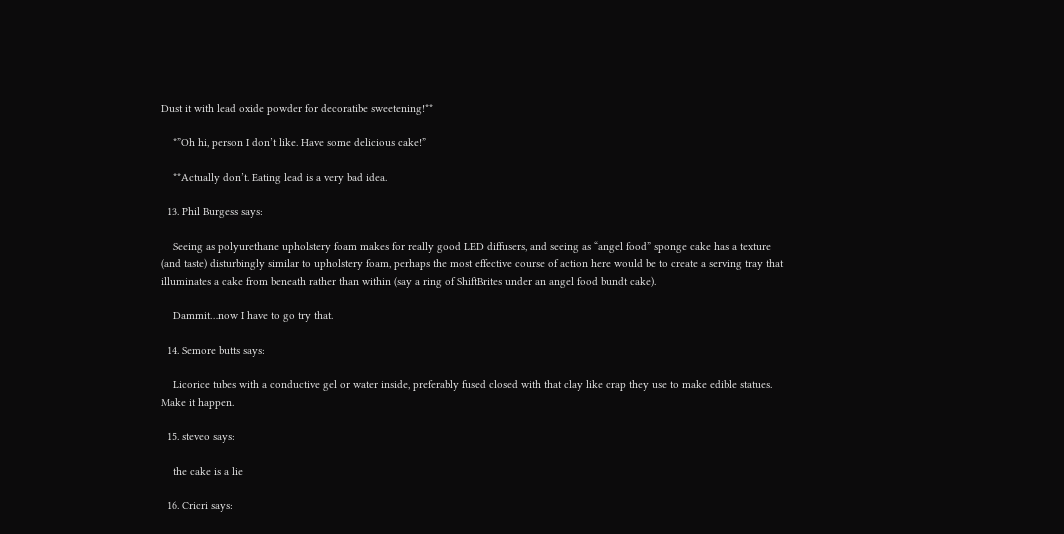Dust it with lead oxide powder for decoratibe sweetening!**

    *”Oh hi, person I don’t like. Have some delicious cake!”

    **Actually don’t. Eating lead is a very bad idea.

  13. Phil Burgess says:

    Seeing as polyurethane upholstery foam makes for really good LED diffusers, and seeing as “angel food” sponge cake has a texture (and taste) disturbingly similar to upholstery foam, perhaps the most effective course of action here would be to create a serving tray that illuminates a cake from beneath rather than within (say a ring of ShiftBrites under an angel food bundt cake).

    Dammit…now I have to go try that.

  14. Semore butts says:

    Licorice tubes with a conductive gel or water inside, preferably fused closed with that clay like crap they use to make edible statues. Make it happen.

  15. steveo says:

    the cake is a lie

  16. Cricri says: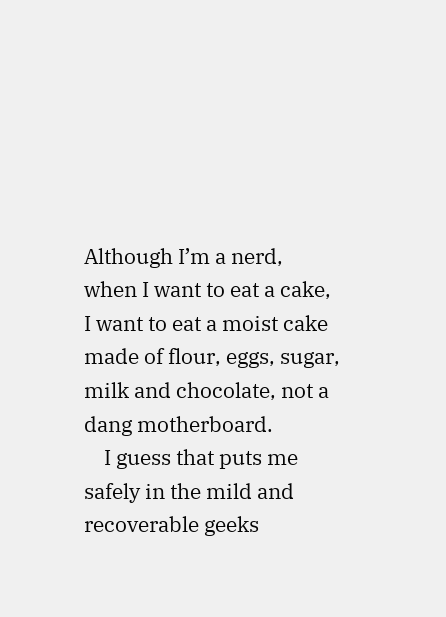Although I’m a nerd, when I want to eat a cake, I want to eat a moist cake made of flour, eggs, sugar, milk and chocolate, not a dang motherboard.
    I guess that puts me safely in the mild and recoverable geeks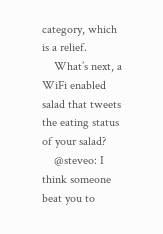category, which is a relief.
    What’s next, a WiFi enabled salad that tweets the eating status of your salad?
    @steveo: I think someone beat you to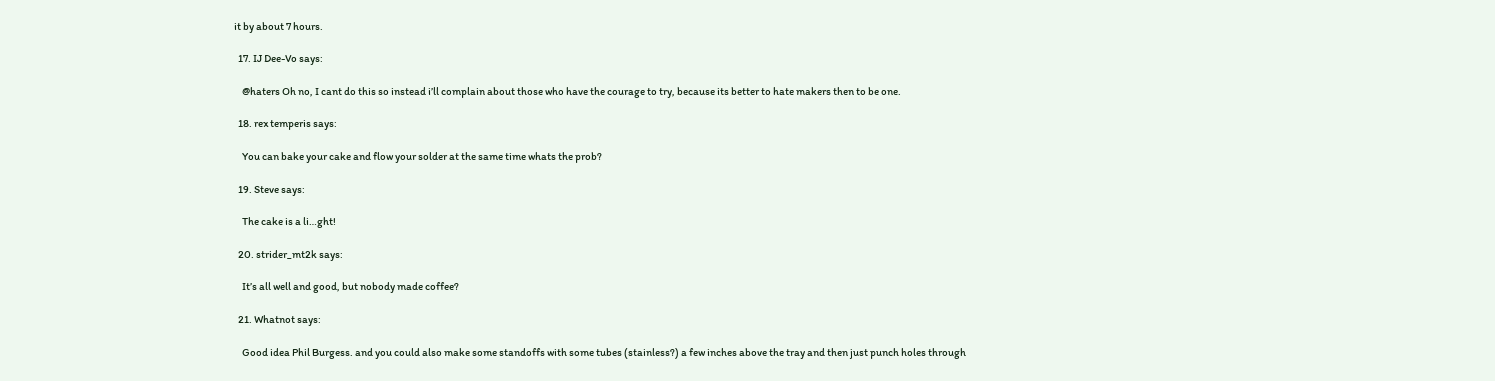it by about 7 hours.

  17. IJ Dee-Vo says:

    @haters Oh no, I cant do this so instead i’ll complain about those who have the courage to try, because its better to hate makers then to be one.

  18. rex temperis says:

    You can bake your cake and flow your solder at the same time whats the prob?

  19. Steve says:

    The cake is a li…ght!

  20. strider_mt2k says:

    It’s all well and good, but nobody made coffee?

  21. Whatnot says:

    Good idea Phil Burgess. and you could also make some standoffs with some tubes (stainless?) a few inches above the tray and then just punch holes through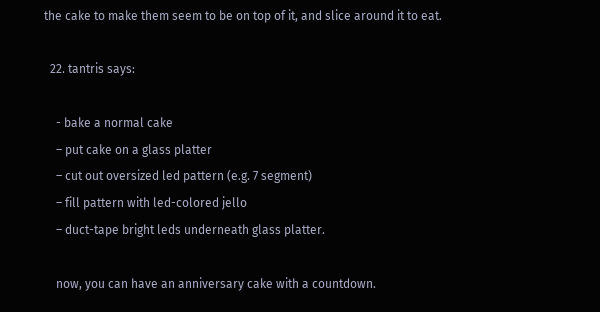the cake to make them seem to be on top of it, and slice around it to eat.

  22. tantris says:

    - bake a normal cake
    – put cake on a glass platter
    – cut out oversized led pattern (e.g. 7 segment)
    – fill pattern with led-colored jello
    – duct-tape bright leds underneath glass platter.

    now, you can have an anniversary cake with a countdown.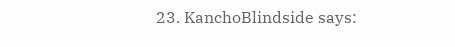23. KanchoBlindside says: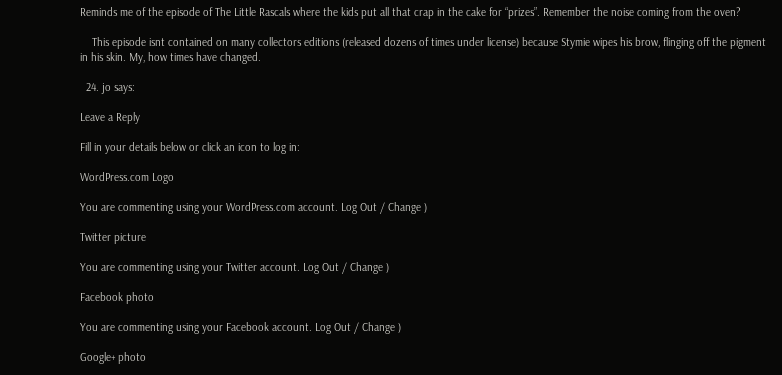Reminds me of the episode of The Little Rascals where the kids put all that crap in the cake for “prizes”. Remember the noise coming from the oven?

    This episode isnt contained on many collectors editions (released dozens of times under license) because Stymie wipes his brow, flinging off the pigment in his skin. My, how times have changed.

  24. jo says:

Leave a Reply

Fill in your details below or click an icon to log in:

WordPress.com Logo

You are commenting using your WordPress.com account. Log Out / Change )

Twitter picture

You are commenting using your Twitter account. Log Out / Change )

Facebook photo

You are commenting using your Facebook account. Log Out / Change )

Google+ photo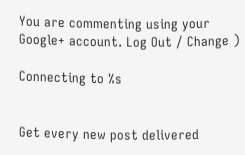You are commenting using your Google+ account. Log Out / Change )

Connecting to %s


Get every new post delivered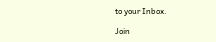to your Inbox.

Join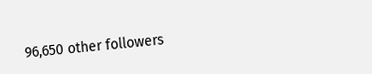96,650 other followers